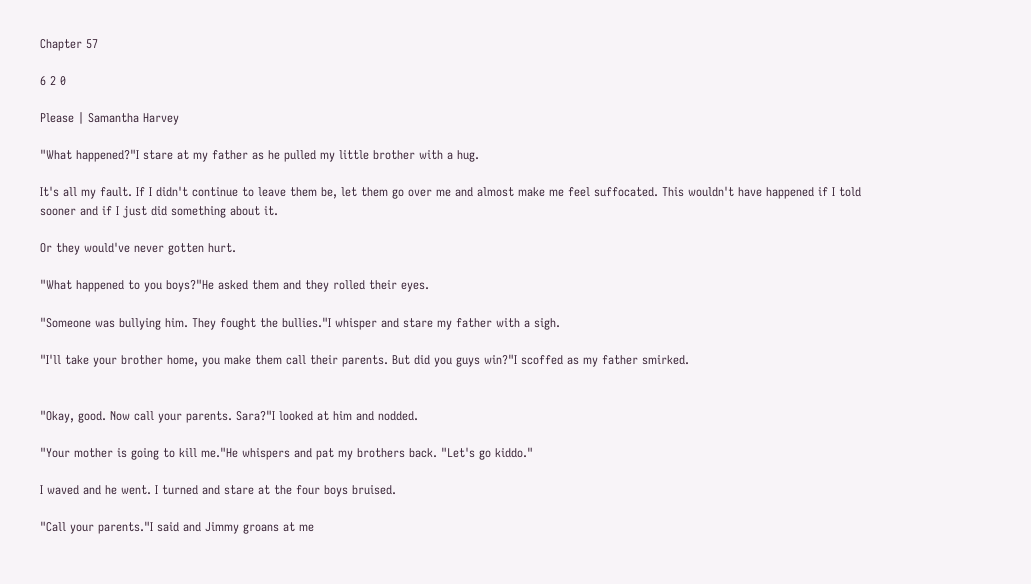Chapter 57

6 2 0

Please | Samantha Harvey

"What happened?"I stare at my father as he pulled my little brother with a hug.

It's all my fault. If I didn't continue to leave them be, let them go over me and almost make me feel suffocated. This wouldn't have happened if I told sooner and if I just did something about it.

Or they would've never gotten hurt.

"What happened to you boys?"He asked them and they rolled their eyes.

"Someone was bullying him. They fought the bullies."I whisper and stare my father with a sigh.

"I'll take your brother home, you make them call their parents. But did you guys win?"I scoffed as my father smirked.


"Okay, good. Now call your parents. Sara?"I looked at him and nodded.

"Your mother is going to kill me."He whispers and pat my brothers back. "Let's go kiddo."

I waved and he went. I turned and stare at the four boys bruised.

"Call your parents."I said and Jimmy groans at me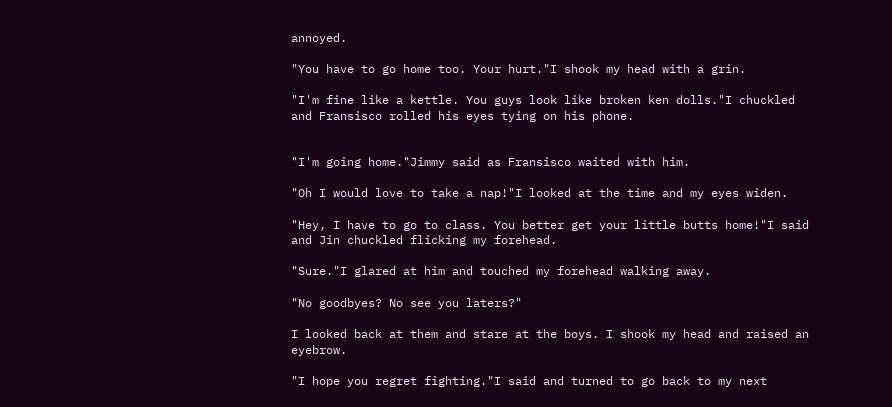annoyed.

"You have to go home too. Your hurt."I shook my head with a grin.

"I'm fine like a kettle. You guys look like broken ken dolls."I chuckled and Fransisco rolled his eyes tying on his phone.


"I'm going home."Jimmy said as Fransisco waited with him.

"Oh I would love to take a nap!"I looked at the time and my eyes widen.

"Hey, I have to go to class. You better get your little butts home!"I said and Jin chuckled flicking my forehead.

"Sure."I glared at him and touched my forehead walking away.

"No goodbyes? No see you laters?"

I looked back at them and stare at the boys. I shook my head and raised an eyebrow.

"I hope you regret fighting."I said and turned to go back to my next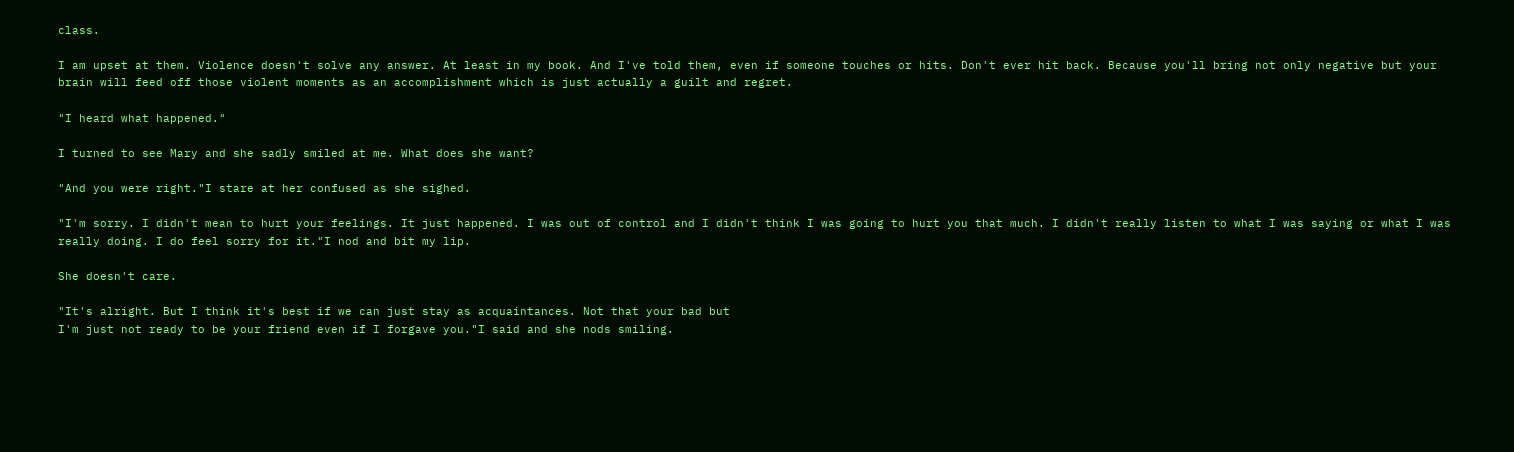class.

I am upset at them. Violence doesn't solve any answer. At least in my book. And I've told them, even if someone touches or hits. Don't ever hit back. Because you'll bring not only negative but your brain will feed off those violent moments as an accomplishment which is just actually a guilt and regret.

"I heard what happened."

I turned to see Mary and she sadly smiled at me. What does she want?

"And you were right."I stare at her confused as she sighed.

"I'm sorry. I didn't mean to hurt your feelings. It just happened. I was out of control and I didn't think I was going to hurt you that much. I didn't really listen to what I was saying or what I was really doing. I do feel sorry for it."I nod and bit my lip.

She doesn't care.

"It's alright. But I think it's best if we can just stay as acquaintances. Not that your bad but
I'm just not ready to be your friend even if I forgave you."I said and she nods smiling.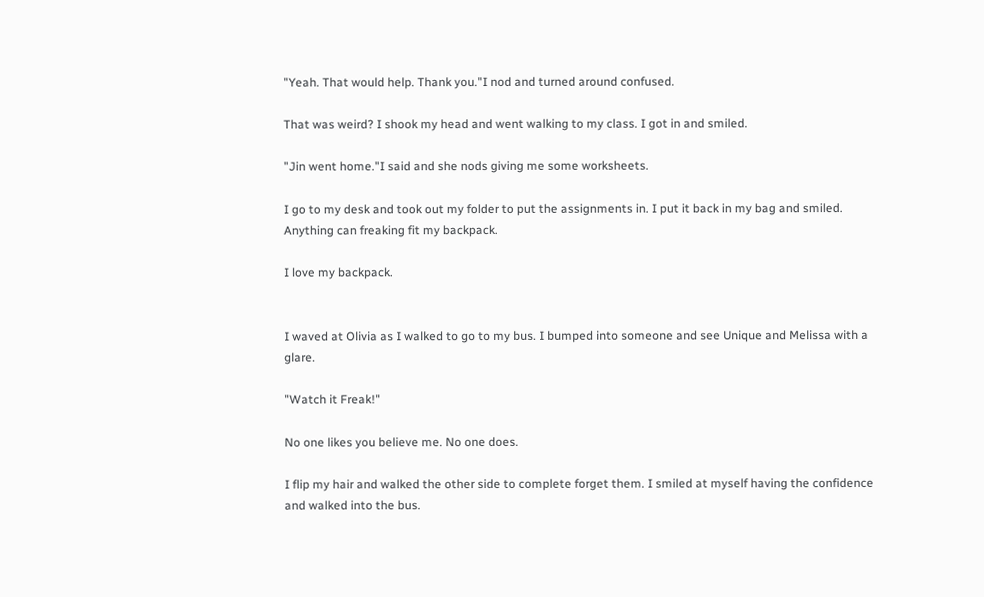"Yeah. That would help. Thank you."I nod and turned around confused.

That was weird? I shook my head and went walking to my class. I got in and smiled.

"Jin went home."I said and she nods giving me some worksheets.

I go to my desk and took out my folder to put the assignments in. I put it back in my bag and smiled. Anything can freaking fit my backpack.

I love my backpack.


I waved at Olivia as I walked to go to my bus. I bumped into someone and see Unique and Melissa with a glare.

"Watch it Freak!"

No one likes you believe me. No one does.

I flip my hair and walked the other side to complete forget them. I smiled at myself having the confidence and walked into the bus.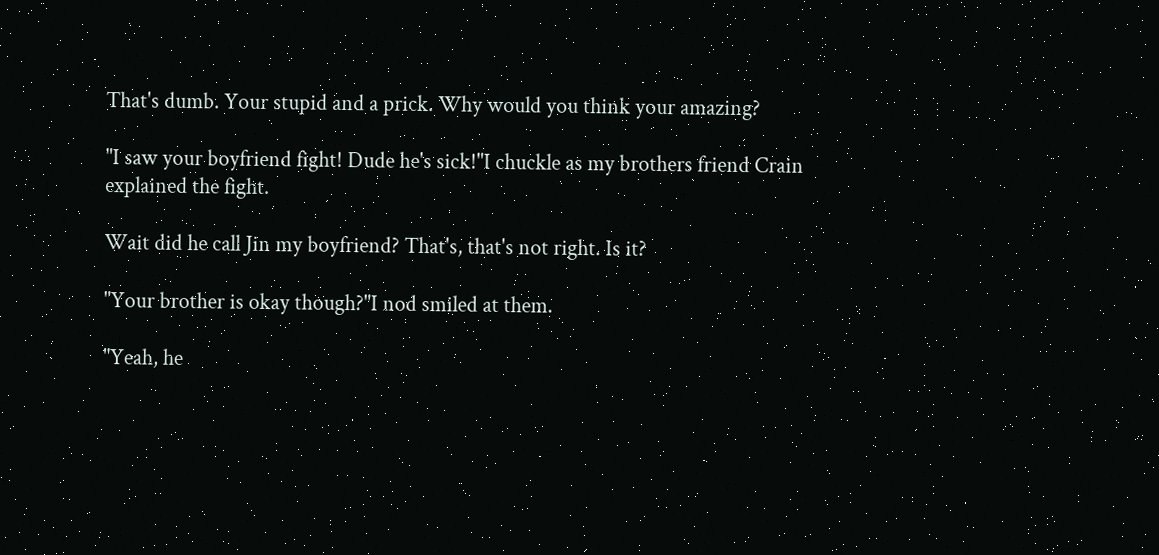That's dumb. Your stupid and a prick. Why would you think your amazing?

"I saw your boyfriend fight! Dude he's sick!"I chuckle as my brothers friend Crain explained the fight.

Wait did he call Jin my boyfriend? That's, that's not right. Is it?

"Your brother is okay though?"I nod smiled at them.

"Yeah, he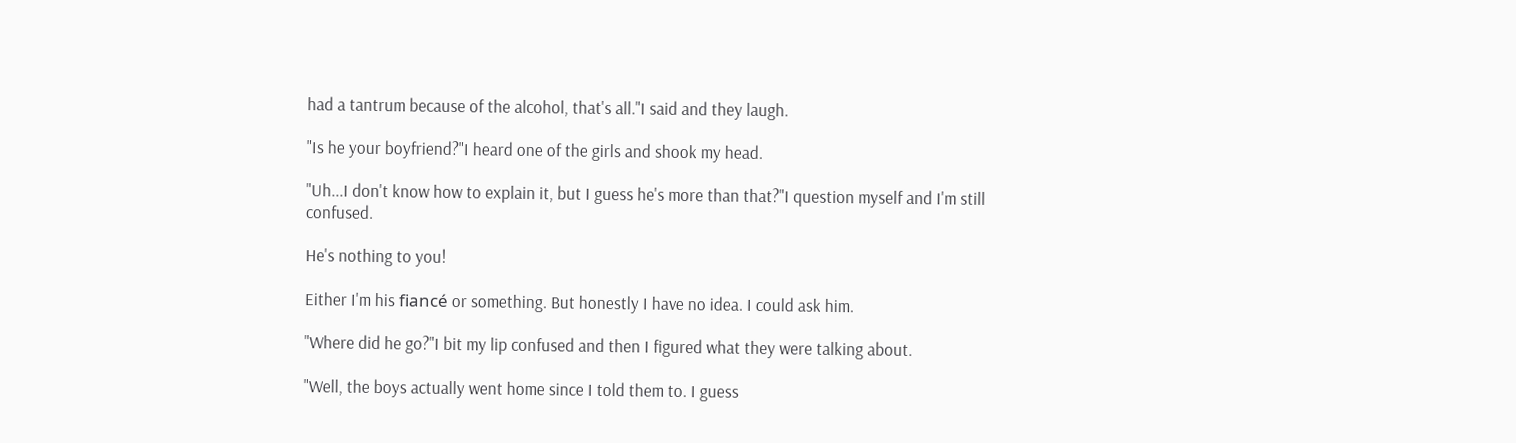had a tantrum because of the alcohol, that's all."I said and they laugh.

"Is he your boyfriend?"I heard one of the girls and shook my head.

"Uh...I don't know how to explain it, but I guess he's more than that?"I question myself and I'm still confused.

He's nothing to you!

Either I'm his fiancé or something. But honestly I have no idea. I could ask him.

"Where did he go?"I bit my lip confused and then I figured what they were talking about.

"Well, the boys actually went home since I told them to. I guess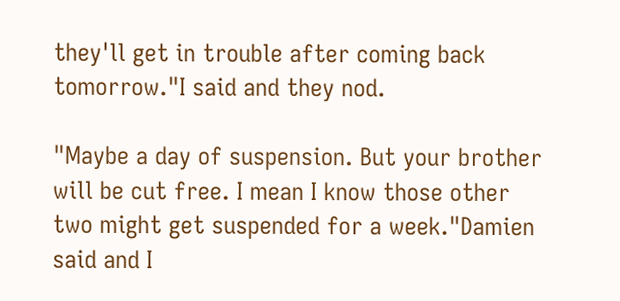they'll get in trouble after coming back tomorrow."I said and they nod.

"Maybe a day of suspension. But your brother will be cut free. I mean I know those other two might get suspended for a week."Damien said and I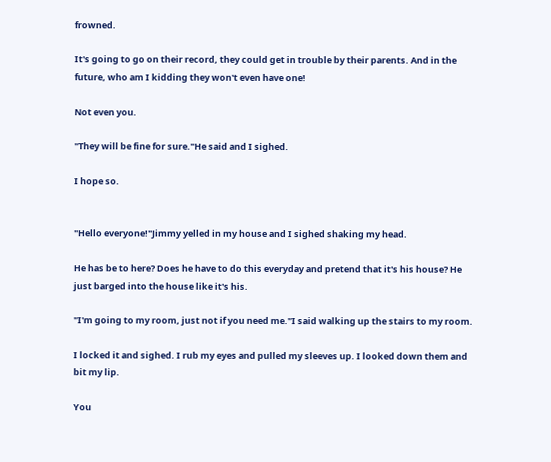frowned.

It's going to go on their record, they could get in trouble by their parents. And in the future, who am I kidding they won't even have one!

Not even you.

"They will be fine for sure."He said and I sighed.

I hope so.


"Hello everyone!"Jimmy yelled in my house and I sighed shaking my head.

He has be to here? Does he have to do this everyday and pretend that it's his house? He just barged into the house like it's his.

"I'm going to my room, just not if you need me."I said walking up the stairs to my room.

I locked it and sighed. I rub my eyes and pulled my sleeves up. I looked down them and bit my lip.

You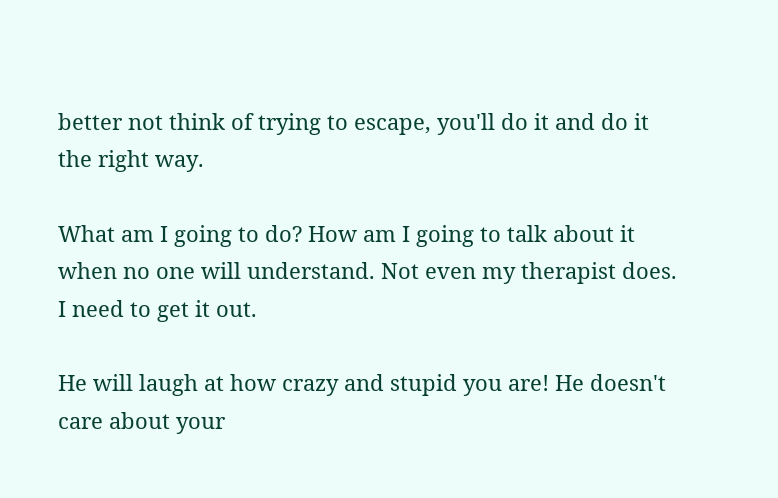better not think of trying to escape, you'll do it and do it the right way.

What am I going to do? How am I going to talk about it when no one will understand. Not even my therapist does. I need to get it out.

He will laugh at how crazy and stupid you are! He doesn't care about your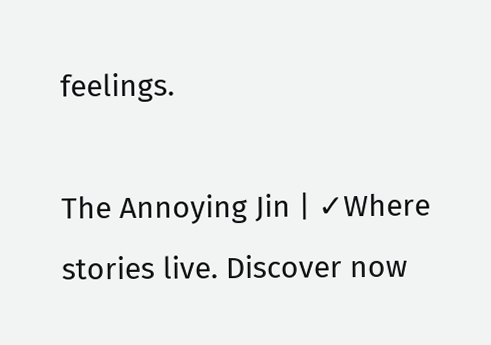feelings.

The Annoying Jin | ✓Where stories live. Discover now